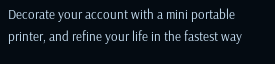Decorate your account with a mini portable printer, and refine your life in the fastest way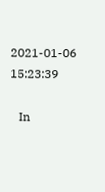2021-01-06 15:23:39

   In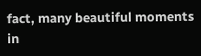fact, many beautiful moments in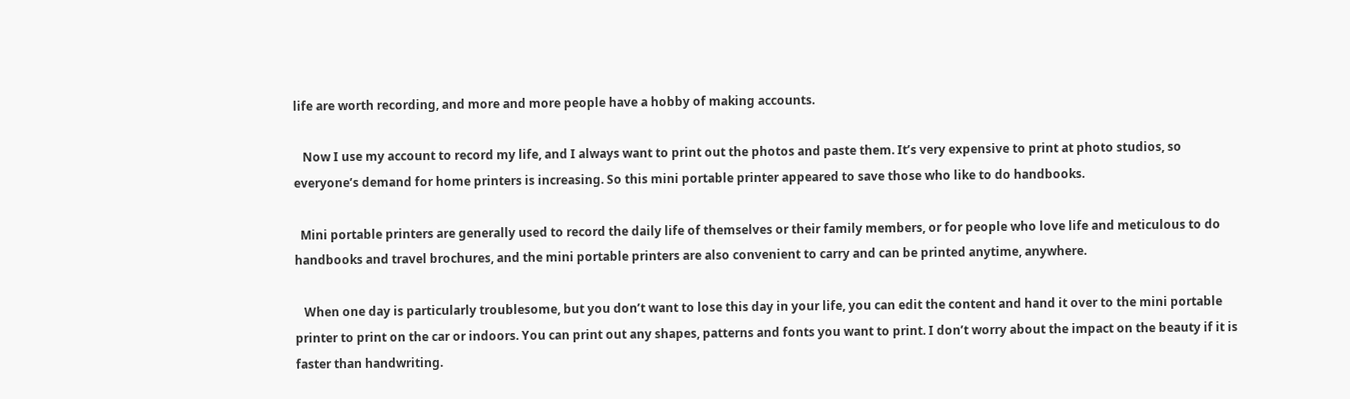life are worth recording, and more and more people have a hobby of making accounts.

   Now I use my account to record my life, and I always want to print out the photos and paste them. It’s very expensive to print at photo studios, so everyone’s demand for home printers is increasing. So this mini portable printer appeared to save those who like to do handbooks.

  Mini portable printers are generally used to record the daily life of themselves or their family members, or for people who love life and meticulous to do handbooks and travel brochures, and the mini portable printers are also convenient to carry and can be printed anytime, anywhere.

   When one day is particularly troublesome, but you don’t want to lose this day in your life, you can edit the content and hand it over to the mini portable printer to print on the car or indoors. You can print out any shapes, patterns and fonts you want to print. I don’t worry about the impact on the beauty if it is faster than handwriting.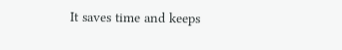It saves time and keeps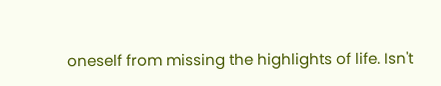oneself from missing the highlights of life. Isn't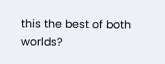this the best of both worlds?